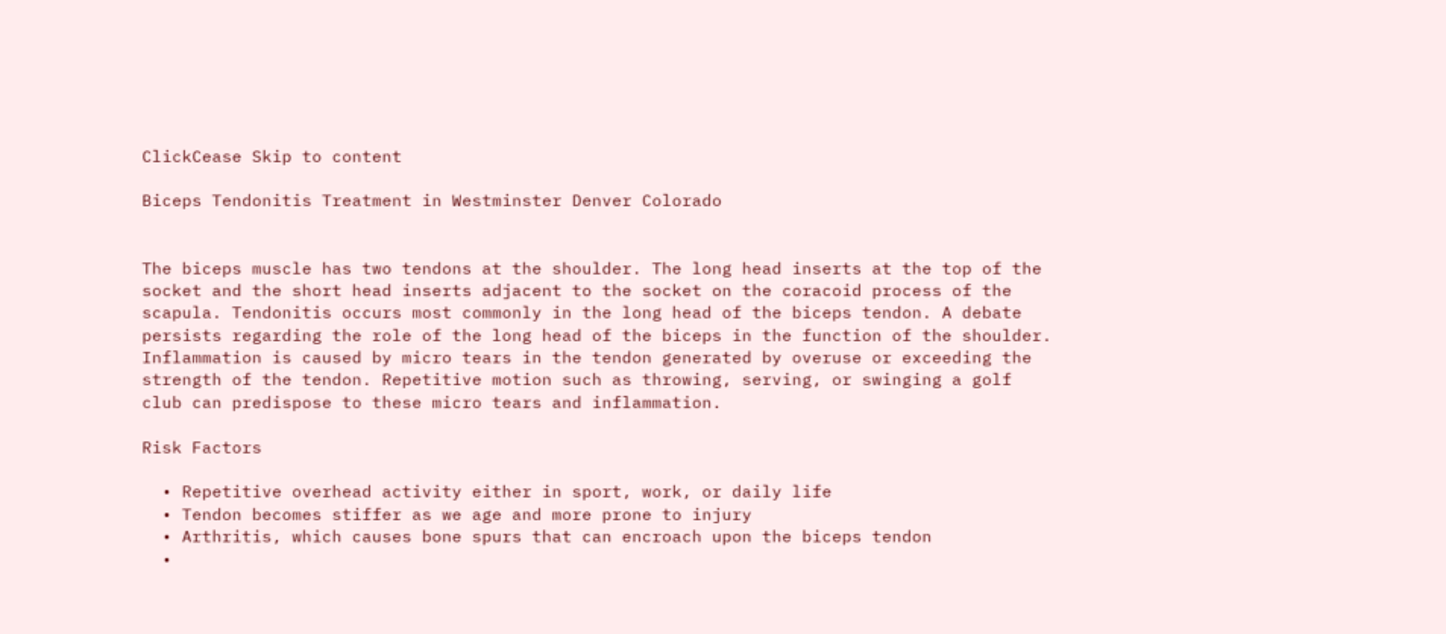ClickCease Skip to content

Biceps Tendonitis Treatment in Westminster Denver Colorado


The biceps muscle has two tendons at the shoulder. The long head inserts at the top of the socket and the short head inserts adjacent to the socket on the coracoid process of the scapula. Tendonitis occurs most commonly in the long head of the biceps tendon. A debate persists regarding the role of the long head of the biceps in the function of the shoulder. Inflammation is caused by micro tears in the tendon generated by overuse or exceeding the strength of the tendon. Repetitive motion such as throwing, serving, or swinging a golf club can predispose to these micro tears and inflammation.

Risk Factors

  • Repetitive overhead activity either in sport, work, or daily life
  • Tendon becomes stiffer as we age and more prone to injury
  • Arthritis, which causes bone spurs that can encroach upon the biceps tendon
  •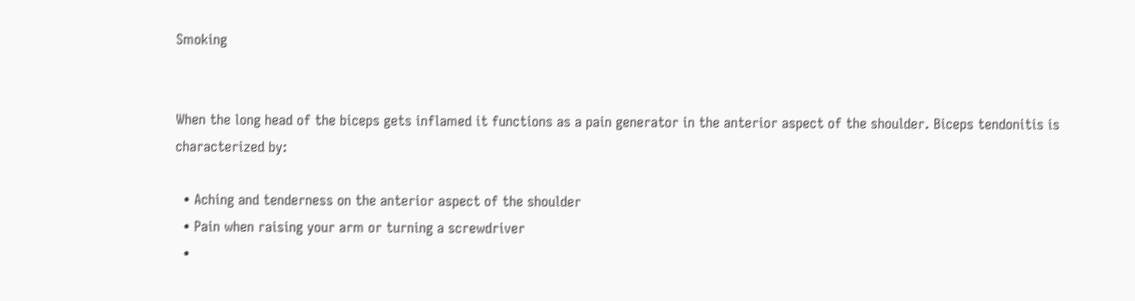Smoking


When the long head of the biceps gets inflamed it functions as a pain generator in the anterior aspect of the shoulder. Biceps tendonitis is characterized by:

  • Aching and tenderness on the anterior aspect of the shoulder
  • Pain when raising your arm or turning a screwdriver
  •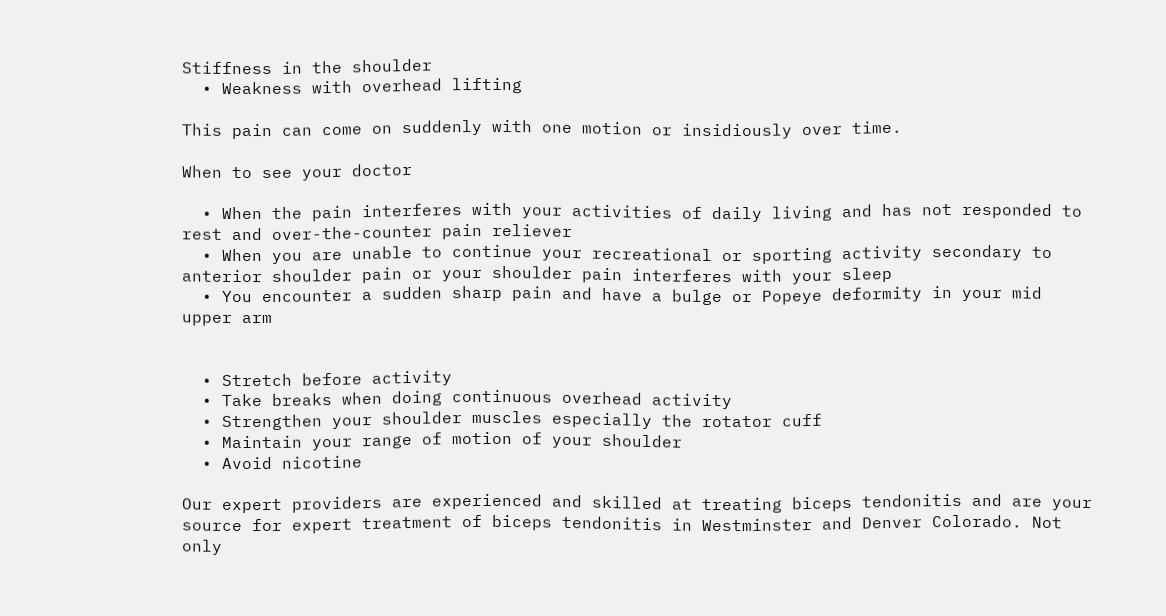Stiffness in the shoulder
  • Weakness with overhead lifting

This pain can come on suddenly with one motion or insidiously over time.

When to see your doctor

  • When the pain interferes with your activities of daily living and has not responded to rest and over-the-counter pain reliever
  • When you are unable to continue your recreational or sporting activity secondary to anterior shoulder pain or your shoulder pain interferes with your sleep
  • You encounter a sudden sharp pain and have a bulge or Popeye deformity in your mid upper arm


  • Stretch before activity
  • Take breaks when doing continuous overhead activity
  • Strengthen your shoulder muscles especially the rotator cuff
  • Maintain your range of motion of your shoulder
  • Avoid nicotine

Our expert providers are experienced and skilled at treating biceps tendonitis and are your source for expert treatment of biceps tendonitis in Westminster and Denver Colorado. Not only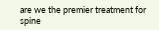are we the premier treatment for spine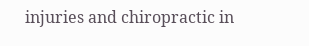injuries and chiropractic in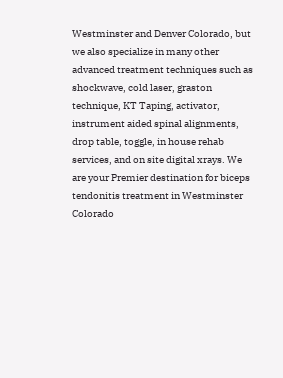Westminster and Denver Colorado, but we also specialize in many other advanced treatment techniques such as shockwave, cold laser, graston technique, KT Taping, activator, instrument aided spinal alignments, drop table, toggle, in house rehab services, and on site digital xrays. We are your Premier destination for biceps tendonitis treatment in Westminster Colorado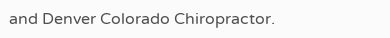and Denver Colorado Chiropractor.